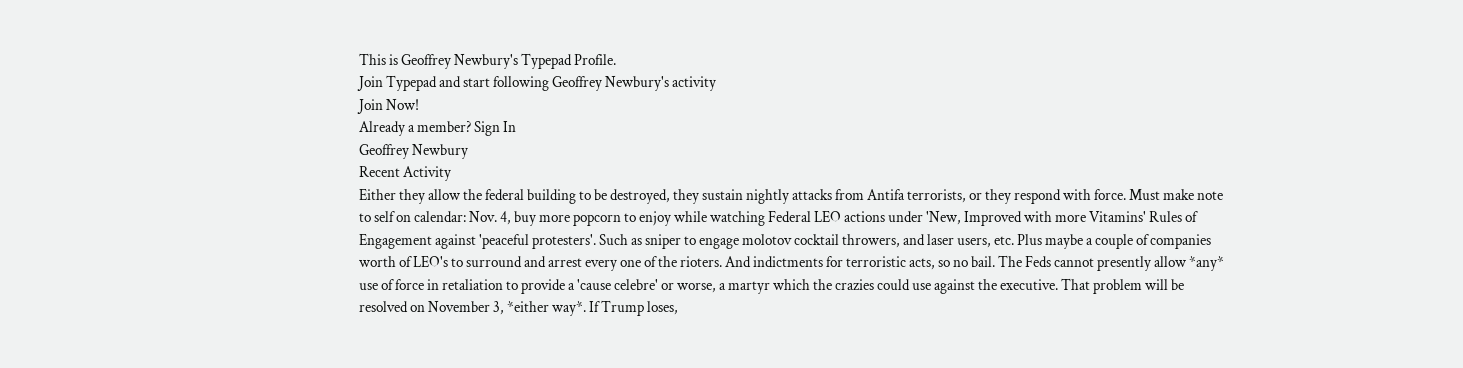This is Geoffrey Newbury's Typepad Profile.
Join Typepad and start following Geoffrey Newbury's activity
Join Now!
Already a member? Sign In
Geoffrey Newbury
Recent Activity
Either they allow the federal building to be destroyed, they sustain nightly attacks from Antifa terrorists, or they respond with force. Must make note to self on calendar: Nov. 4, buy more popcorn to enjoy while watching Federal LEO actions under 'New, Improved with more Vitamins' Rules of Engagement against 'peaceful protesters'. Such as sniper to engage molotov cocktail throwers, and laser users, etc. Plus maybe a couple of companies worth of LEO's to surround and arrest every one of the rioters. And indictments for terroristic acts, so no bail. The Feds cannot presently allow *any* use of force in retaliation to provide a 'cause celebre' or worse, a martyr which the crazies could use against the executive. That problem will be resolved on November 3, *either way*. If Trump loses,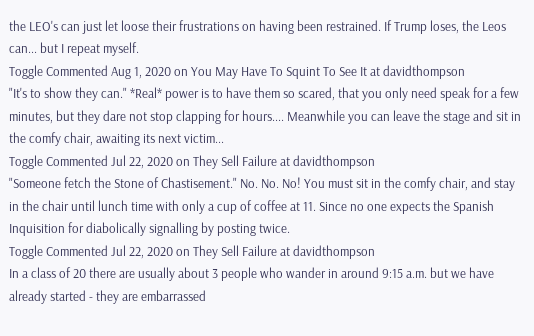the LEO's can just let loose their frustrations on having been restrained. If Trump loses, the Leos can... but I repeat myself.
Toggle Commented Aug 1, 2020 on You May Have To Squint To See It at davidthompson
"It's to show they can." *Real* power is to have them so scared, that you only need speak for a few minutes, but they dare not stop clapping for hours.... Meanwhile you can leave the stage and sit in the comfy chair, awaiting its next victim...
Toggle Commented Jul 22, 2020 on They Sell Failure at davidthompson
"Someone fetch the Stone of Chastisement." No. No. No! You must sit in the comfy chair, and stay in the chair until lunch time with only a cup of coffee at 11. Since no one expects the Spanish Inquisition for diabolically signalling by posting twice.
Toggle Commented Jul 22, 2020 on They Sell Failure at davidthompson
In a class of 20 there are usually about 3 people who wander in around 9:15 a.m. but we have already started - they are embarrassed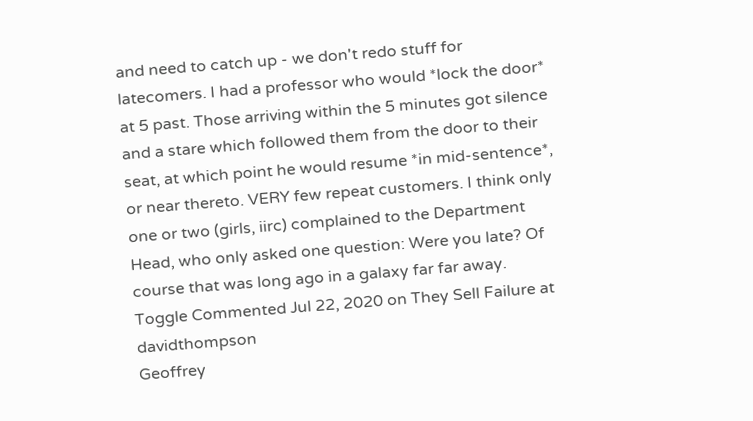and need to catch up - we don't redo stuff for latecomers. I had a professor who would *lock the door* at 5 past. Those arriving within the 5 minutes got silence and a stare which followed them from the door to their seat, at which point he would resume *in mid-sentence*, or near thereto. VERY few repeat customers. I think only one or two (girls, iirc) complained to the Department Head, who only asked one question: Were you late? Of course that was long ago in a galaxy far far away.
Toggle Commented Jul 22, 2020 on They Sell Failure at davidthompson
Geoffrey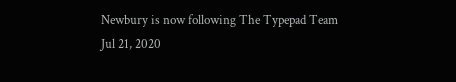Newbury is now following The Typepad Team
Jul 21, 2020